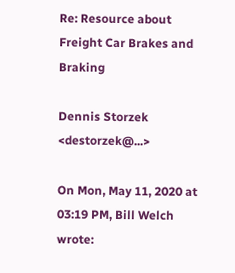Re: Resource about Freight Car Brakes and Braking

Dennis Storzek <destorzek@...>

On Mon, May 11, 2020 at 03:19 PM, Bill Welch wrote: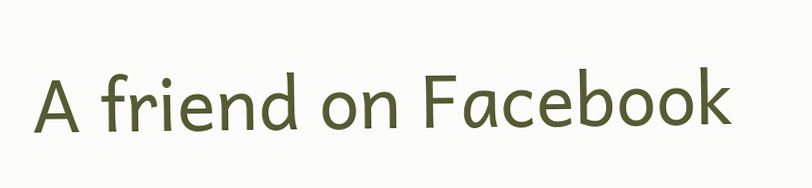A friend on Facebook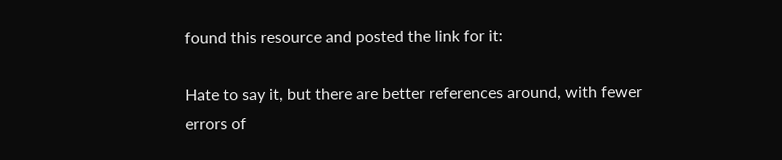found this resource and posted the link for it:

Hate to say it, but there are better references around, with fewer errors of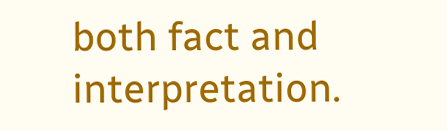both fact and interpretation.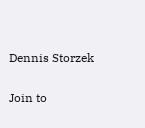Dennis Storzek

Join to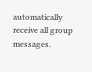automatically receive all group messages.